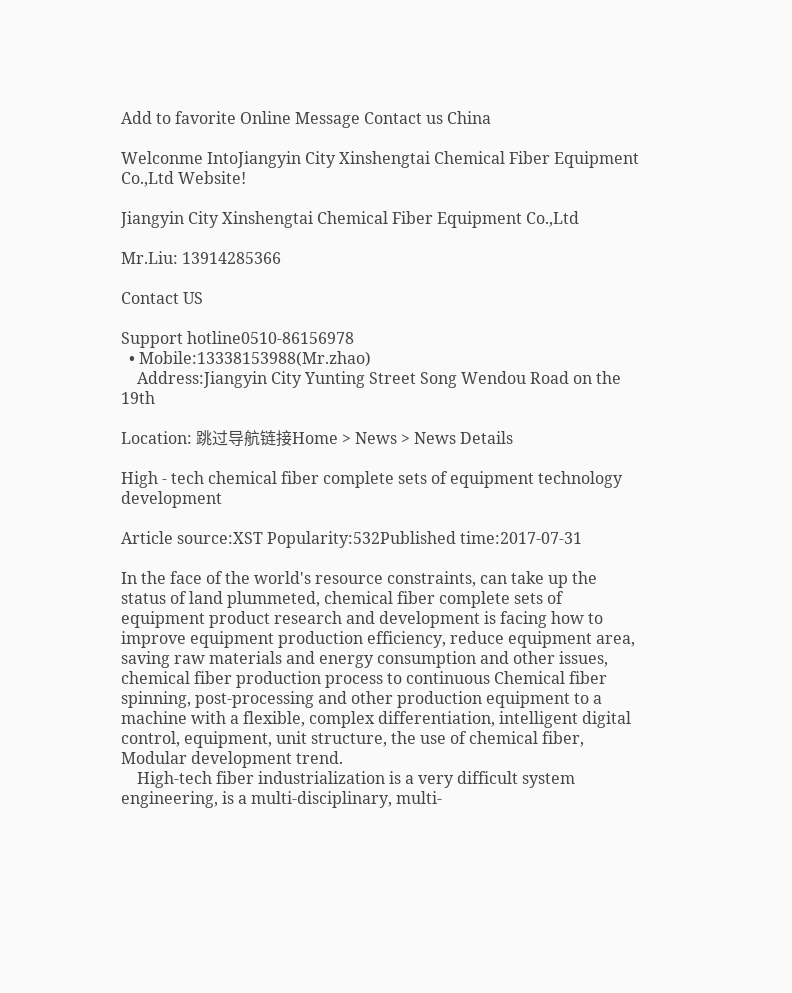Add to favorite Online Message Contact us China

Welconme IntoJiangyin City Xinshengtai Chemical Fiber Equipment Co.,Ltd Website!

Jiangyin City Xinshengtai Chemical Fiber Equipment Co.,Ltd

Mr.Liu: 13914285366

Contact US

Support hotline0510-86156978
  • Mobile:13338153988(Mr.zhao)
    Address:Jiangyin City Yunting Street Song Wendou Road on the 19th

Location: 跳过导航链接Home > News > News Details

High - tech chemical fiber complete sets of equipment technology development

Article source:XST Popularity:532Published time:2017-07-31

In the face of the world's resource constraints, can take up the status of land plummeted, chemical fiber complete sets of equipment product research and development is facing how to improve equipment production efficiency, reduce equipment area, saving raw materials and energy consumption and other issues, chemical fiber production process to continuous Chemical fiber spinning, post-processing and other production equipment to a machine with a flexible, complex differentiation, intelligent digital control, equipment, unit structure, the use of chemical fiber, Modular development trend.
    High-tech fiber industrialization is a very difficult system engineering, is a multi-disciplinary, multi-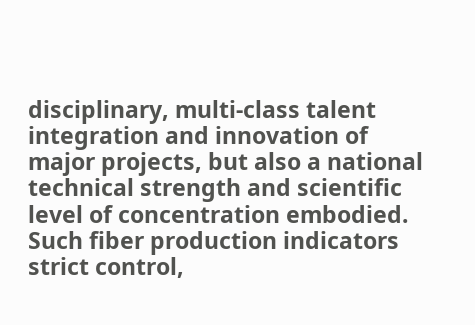disciplinary, multi-class talent integration and innovation of major projects, but also a national technical strength and scientific level of concentration embodied. Such fiber production indicators strict control,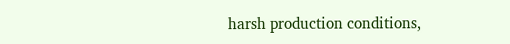harsh production conditions,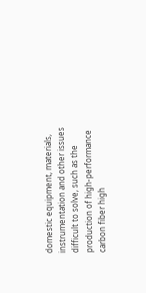domestic equipment, materials, instrumentation and other issues difficult to solve, such as the production of high-performance carbon fiber high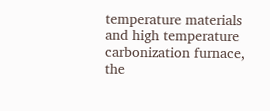temperature materials and high temperature carbonization furnace, the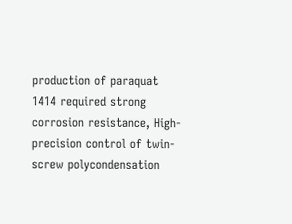production of paraquat 1414 required strong corrosion resistance, High-precision control of twin-screw polycondensation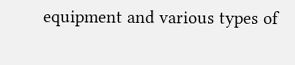equipment and various types of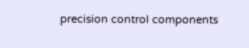precision control components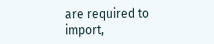are required to import,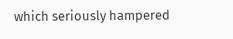which seriously hampered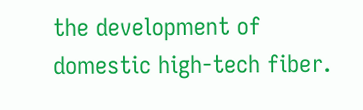the development of domestic high-tech fiber.